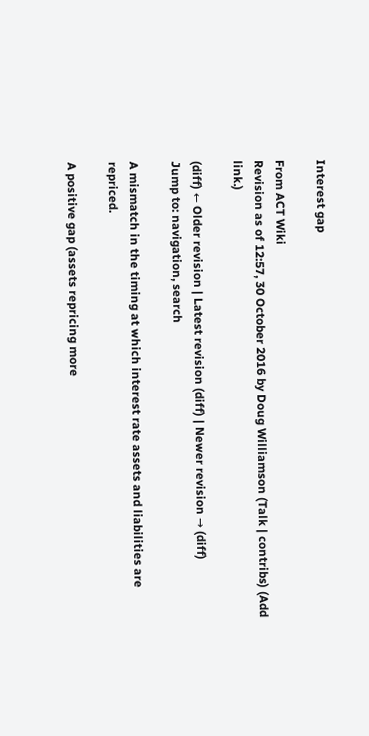Interest gap

From ACT Wiki
Revision as of 12:57, 30 October 2016 by Doug Williamson (Talk | contribs) (Add link.)

(diff) ← Older revision | Latest revision (diff) | Newer revision → (diff)
Jump to: navigation, search

A mismatch in the timing at which interest rate assets and liabilities are repriced.

A positive gap (assets repricing more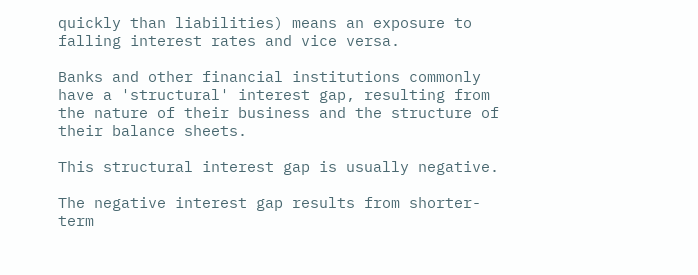quickly than liabilities) means an exposure to falling interest rates and vice versa.

Banks and other financial institutions commonly have a 'structural' interest gap, resulting from the nature of their business and the structure of their balance sheets.

This structural interest gap is usually negative.

The negative interest gap results from shorter-term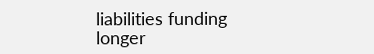liabilities funding longer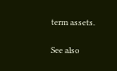term assets.

See also